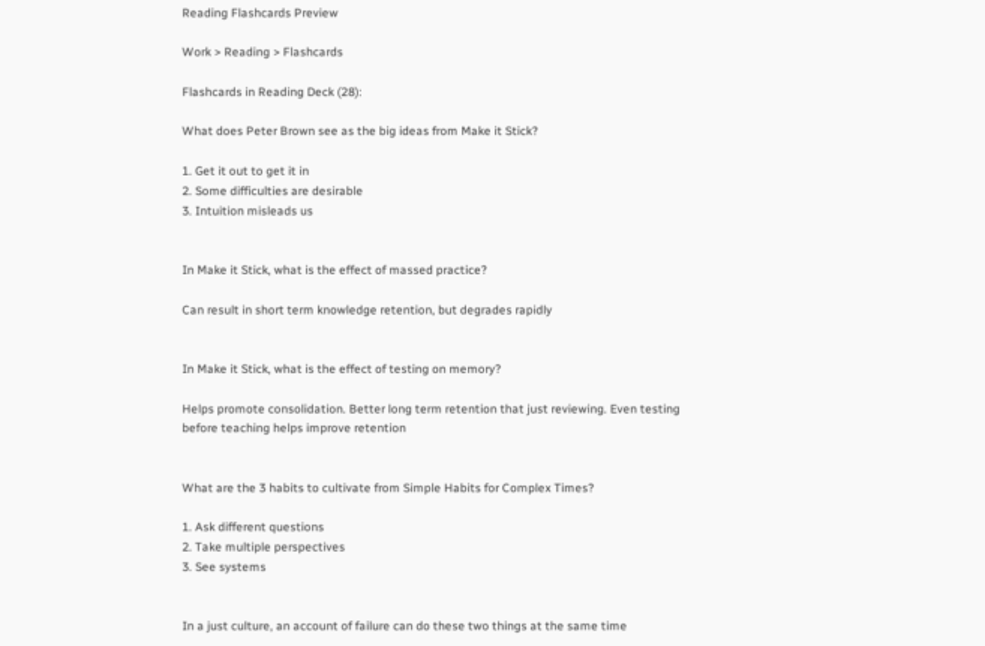Reading Flashcards Preview

Work > Reading > Flashcards

Flashcards in Reading Deck (28):

What does Peter Brown see as the big ideas from Make it Stick?

1. Get it out to get it in
2. Some difficulties are desirable
3. Intuition misleads us


In Make it Stick, what is the effect of massed practice?

Can result in short term knowledge retention, but degrades rapidly


In Make it Stick, what is the effect of testing on memory?

Helps promote consolidation. Better long term retention that just reviewing. Even testing before teaching helps improve retention


What are the 3 habits to cultivate from Simple Habits for Complex Times?

1. Ask different questions
2. Take multiple perspectives
3. See systems


In a just culture, an account of failure can do these two things at the same time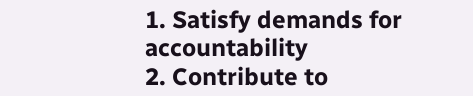1. Satisfy demands for accountability
2. Contribute to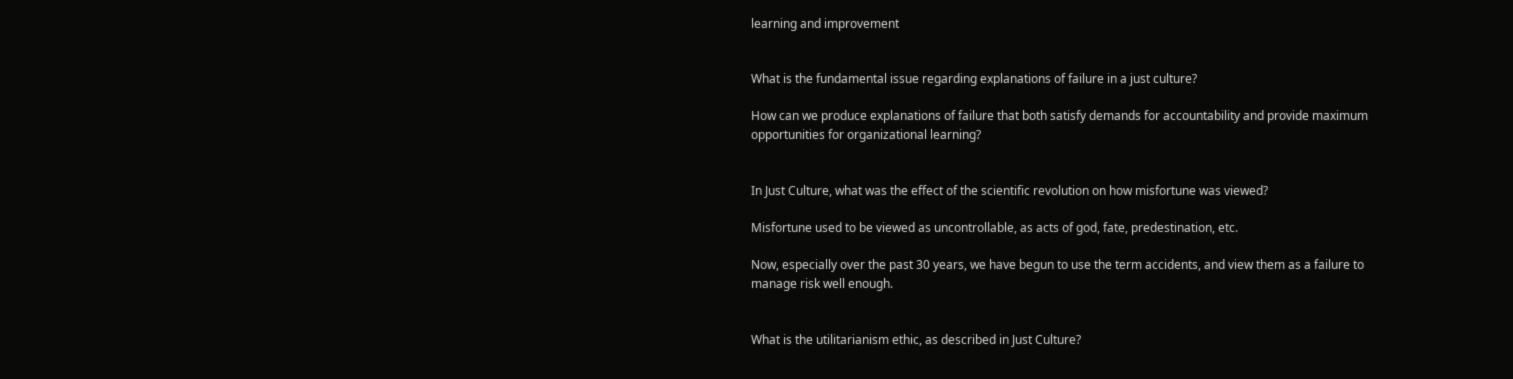learning and improvement


What is the fundamental issue regarding explanations of failure in a just culture?

How can we produce explanations of failure that both satisfy demands for accountability and provide maximum opportunities for organizational learning?


In Just Culture, what was the effect of the scientific revolution on how misfortune was viewed?

Misfortune used to be viewed as uncontrollable, as acts of god, fate, predestination, etc.

Now, especially over the past 30 years, we have begun to use the term accidents, and view them as a failure to manage risk well enough.


What is the utilitarianism ethic, as described in Just Culture?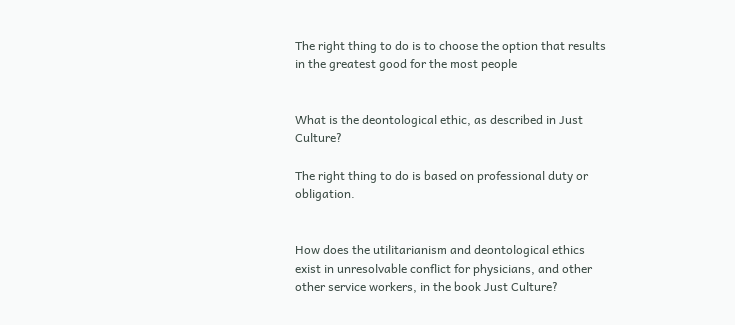The right thing to do is to choose the option that results in the greatest good for the most people


What is the deontological ethic, as described in Just Culture?

The right thing to do is based on professional duty or obligation.


How does the utilitarianism and deontological ethics exist in unresolvable conflict for physicians, and other other service workers, in the book Just Culture?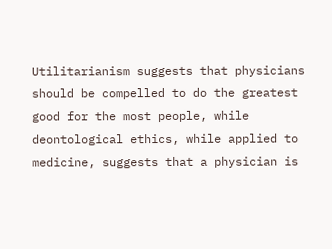Utilitarianism suggests that physicians should be compelled to do the greatest good for the most people, while deontological ethics, while applied to medicine, suggests that a physician is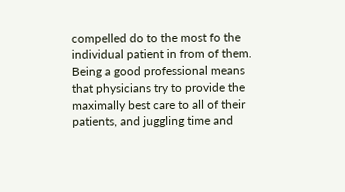compelled do to the most fo the individual patient in from of them. Being a good professional means that physicians try to provide the maximally best care to all of their patients, and juggling time and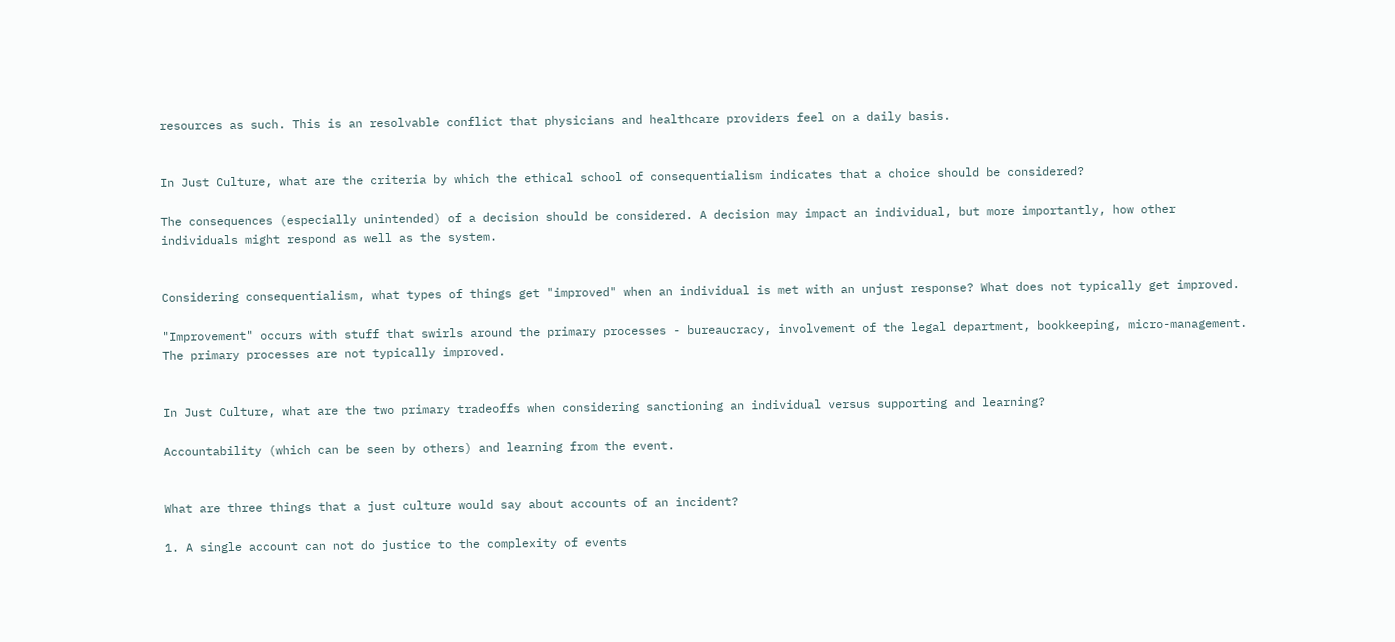resources as such. This is an resolvable conflict that physicians and healthcare providers feel on a daily basis.


In Just Culture, what are the criteria by which the ethical school of consequentialism indicates that a choice should be considered?

The consequences (especially unintended) of a decision should be considered. A decision may impact an individual, but more importantly, how other individuals might respond as well as the system.


Considering consequentialism, what types of things get "improved" when an individual is met with an unjust response? What does not typically get improved.

"Improvement" occurs with stuff that swirls around the primary processes - bureaucracy, involvement of the legal department, bookkeeping, micro-management. The primary processes are not typically improved.


In Just Culture, what are the two primary tradeoffs when considering sanctioning an individual versus supporting and learning?

Accountability (which can be seen by others) and learning from the event.


What are three things that a just culture would say about accounts of an incident?

1. A single account can not do justice to the complexity of events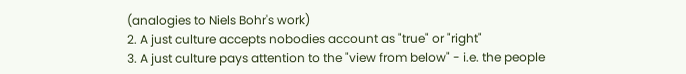(analogies to Niels Bohr's work)
2. A just culture accepts nobodies account as "true" or "right"
3. A just culture pays attention to the "view from below" - i.e. the people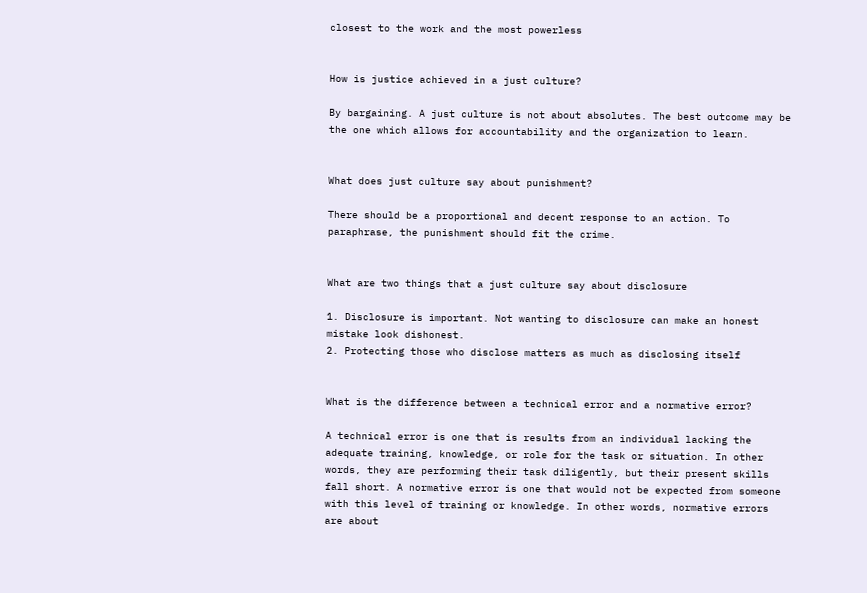closest to the work and the most powerless


How is justice achieved in a just culture?

By bargaining. A just culture is not about absolutes. The best outcome may be the one which allows for accountability and the organization to learn.


What does just culture say about punishment?

There should be a proportional and decent response to an action. To paraphrase, the punishment should fit the crime.


What are two things that a just culture say about disclosure

1. Disclosure is important. Not wanting to disclosure can make an honest mistake look dishonest.
2. Protecting those who disclose matters as much as disclosing itself


What is the difference between a technical error and a normative error?

A technical error is one that is results from an individual lacking the adequate training, knowledge, or role for the task or situation. In other words, they are performing their task diligently, but their present skills fall short. A normative error is one that would not be expected from someone with this level of training or knowledge. In other words, normative errors are about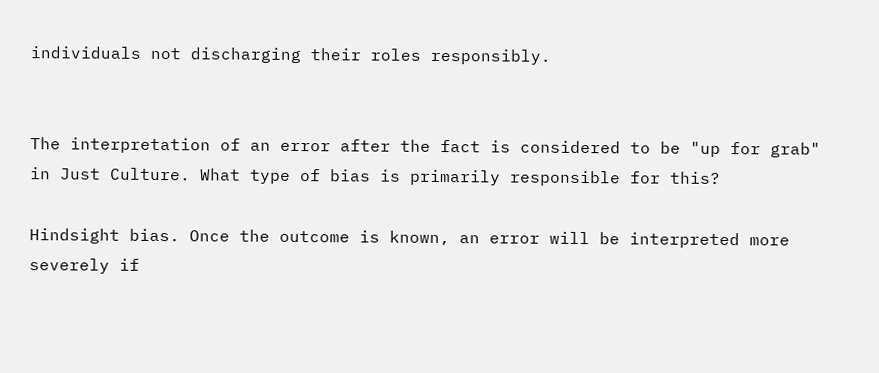individuals not discharging their roles responsibly.


The interpretation of an error after the fact is considered to be "up for grab" in Just Culture. What type of bias is primarily responsible for this?

Hindsight bias. Once the outcome is known, an error will be interpreted more severely if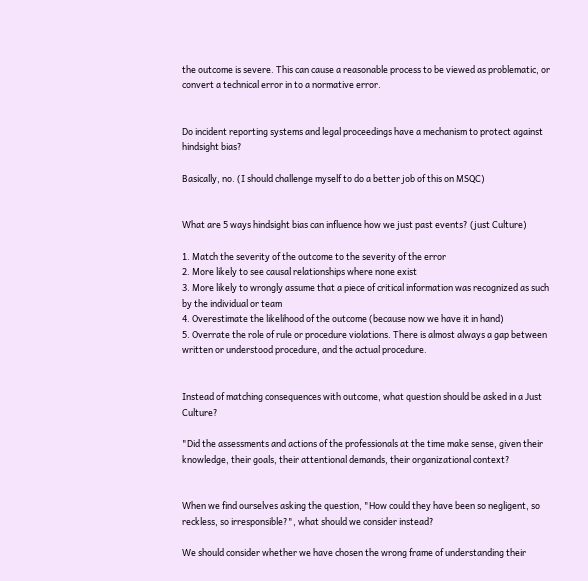the outcome is severe. This can cause a reasonable process to be viewed as problematic, or convert a technical error in to a normative error.


Do incident reporting systems and legal proceedings have a mechanism to protect against hindsight bias?

Basically, no. (I should challenge myself to do a better job of this on MSQC)


What are 5 ways hindsight bias can influence how we just past events? (just Culture)

1. Match the severity of the outcome to the severity of the error
2. More likely to see causal relationships where none exist
3. More likely to wrongly assume that a piece of critical information was recognized as such by the individual or team
4. Overestimate the likelihood of the outcome (because now we have it in hand)
5. Overrate the role of rule or procedure violations. There is almost always a gap between written or understood procedure, and the actual procedure.


Instead of matching consequences with outcome, what question should be asked in a Just Culture?

"Did the assessments and actions of the professionals at the time make sense, given their knowledge, their goals, their attentional demands, their organizational context?


When we find ourselves asking the question, "How could they have been so negligent, so reckless, so irresponsible?", what should we consider instead?

We should consider whether we have chosen the wrong frame of understanding their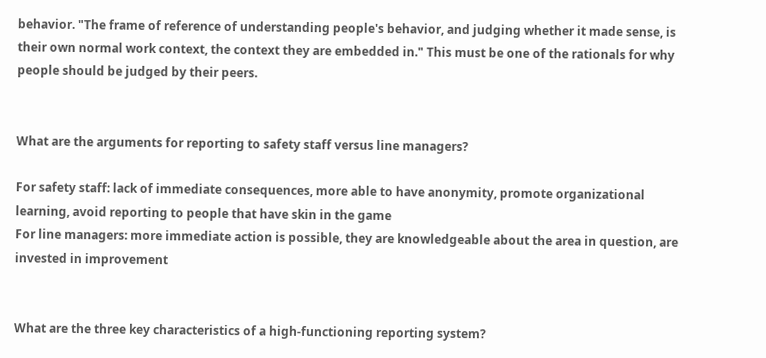behavior. "The frame of reference of understanding people's behavior, and judging whether it made sense, is their own normal work context, the context they are embedded in." This must be one of the rationals for why people should be judged by their peers.


What are the arguments for reporting to safety staff versus line managers?

For safety staff: lack of immediate consequences, more able to have anonymity, promote organizational learning, avoid reporting to people that have skin in the game
For line managers: more immediate action is possible, they are knowledgeable about the area in question, are invested in improvement


What are the three key characteristics of a high-functioning reporting system?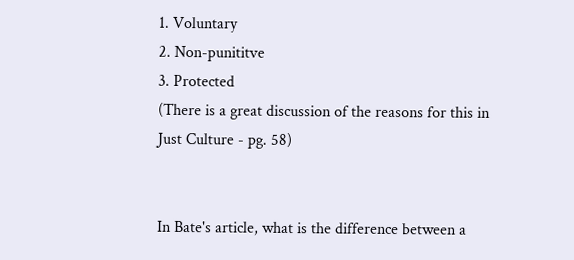1. Voluntary
2. Non-punititve
3. Protected
(There is a great discussion of the reasons for this in Just Culture - pg. 58)


In Bate's article, what is the difference between a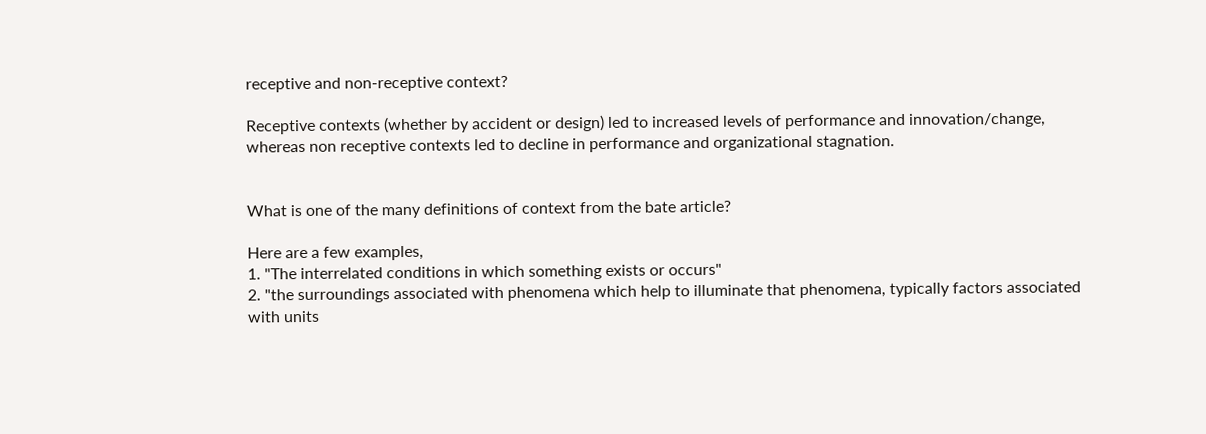receptive and non-receptive context?

Receptive contexts (whether by accident or design) led to increased levels of performance and innovation/change, whereas non receptive contexts led to decline in performance and organizational stagnation.


What is one of the many definitions of context from the bate article?

Here are a few examples,
1. "The interrelated conditions in which something exists or occurs"
2. "the surroundings associated with phenomena which help to illuminate that phenomena, typically factors associated with units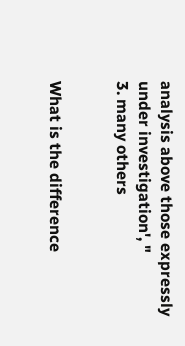analysis above those expressly under investigation', "
3. many others


What is the difference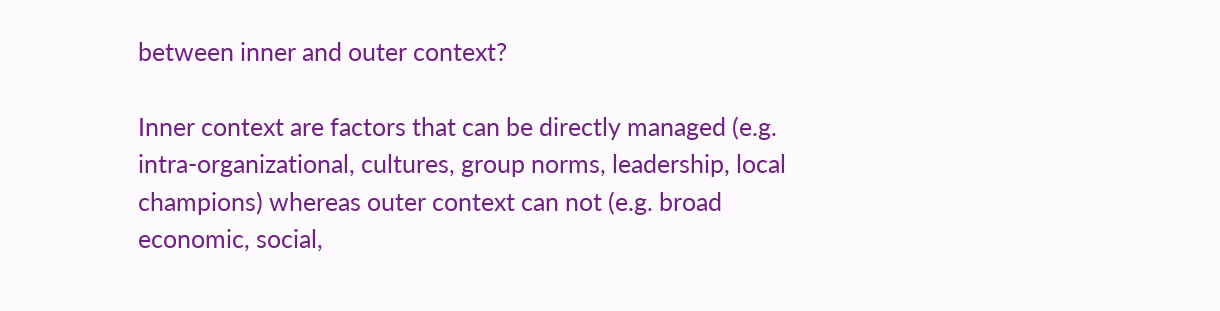between inner and outer context?

Inner context are factors that can be directly managed (e.g. intra-organizational, cultures, group norms, leadership, local champions) whereas outer context can not (e.g. broad economic, social,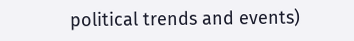political trends and events)